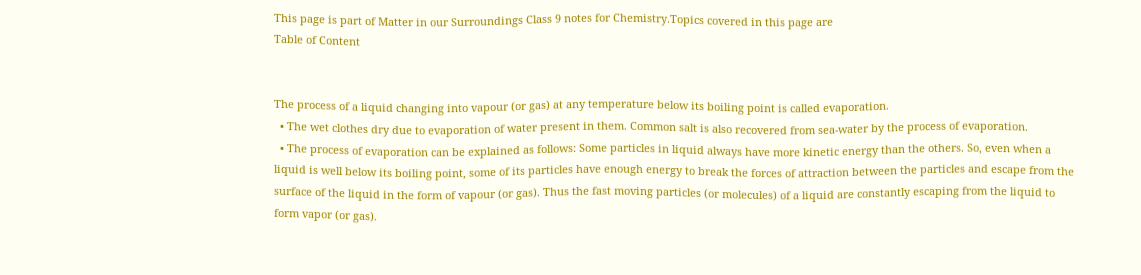This page is part of Matter in our Surroundings Class 9 notes for Chemistry.Topics covered in this page are
Table of Content


The process of a liquid changing into vapour (or gas) at any temperature below its boiling point is called evaporation.
  • The wet clothes dry due to evaporation of water present in them. Common salt is also recovered from sea-water by the process of evaporation.
  • The process of evaporation can be explained as follows: Some particles in liquid always have more kinetic energy than the others. So, even when a liquid is well below its boiling point, some of its particles have enough energy to break the forces of attraction between the particles and escape from the surface of the liquid in the form of vapour (or gas). Thus the fast moving particles (or molecules) of a liquid are constantly escaping from the liquid to form vapor (or gas).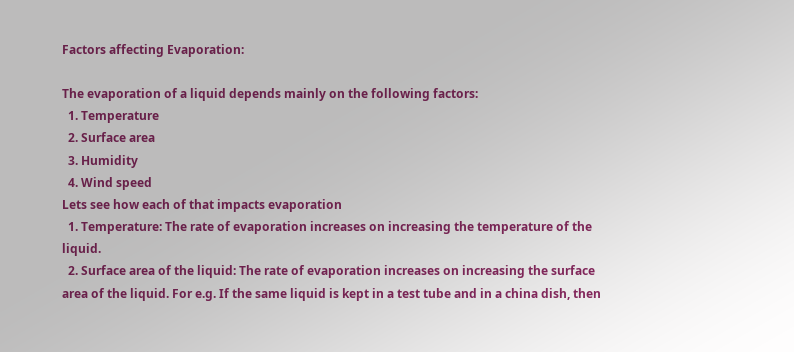Factors affecting Evaporation:

The evaporation of a liquid depends mainly on the following factors:
  1. Temperature
  2. Surface area
  3. Humidity
  4. Wind speed
Lets see how each of that impacts evaporation
  1. Temperature: The rate of evaporation increases on increasing the temperature of the liquid.
  2. Surface area of the liquid: The rate of evaporation increases on increasing the surface area of the liquid. For e.g. If the same liquid is kept in a test tube and in a china dish, then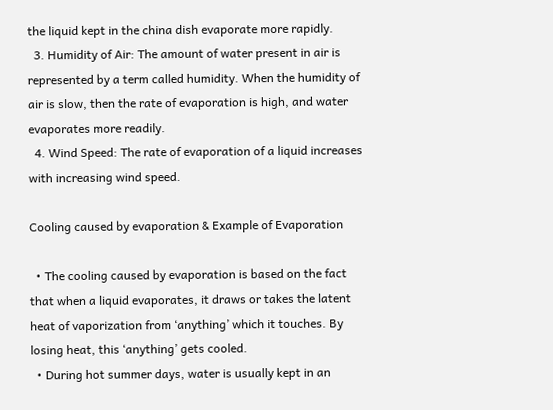the liquid kept in the china dish evaporate more rapidly.
  3. Humidity of Air: The amount of water present in air is represented by a term called humidity. When the humidity of air is slow, then the rate of evaporation is high, and water evaporates more readily.
  4. Wind Speed: The rate of evaporation of a liquid increases with increasing wind speed.

Cooling caused by evaporation & Example of Evaporation

  • The cooling caused by evaporation is based on the fact that when a liquid evaporates, it draws or takes the latent heat of vaporization from ‘anything’ which it touches. By losing heat, this ‘anything’ gets cooled.
  • During hot summer days, water is usually kept in an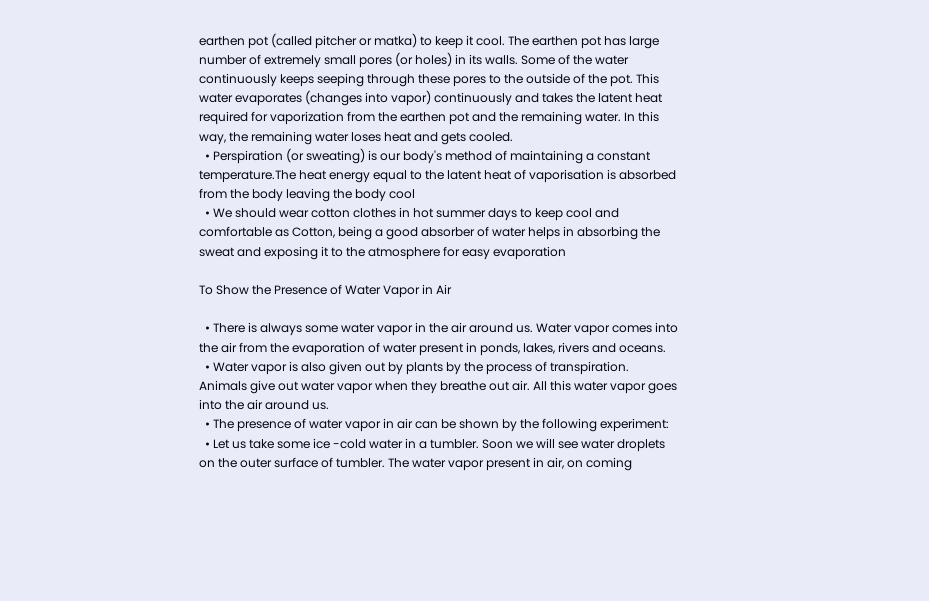earthen pot (called pitcher or matka) to keep it cool. The earthen pot has large number of extremely small pores (or holes) in its walls. Some of the water continuously keeps seeping through these pores to the outside of the pot. This water evaporates (changes into vapor) continuously and takes the latent heat required for vaporization from the earthen pot and the remaining water. In this way, the remaining water loses heat and gets cooled.
  • Perspiration (or sweating) is our body's method of maintaining a constant temperature.The heat energy equal to the latent heat of vaporisation is absorbed from the body leaving the body cool
  • We should wear cotton clothes in hot summer days to keep cool and comfortable as Cotton, being a good absorber of water helps in absorbing the sweat and exposing it to the atmosphere for easy evaporation

To Show the Presence of Water Vapor in Air

  • There is always some water vapor in the air around us. Water vapor comes into the air from the evaporation of water present in ponds, lakes, rivers and oceans.
  • Water vapor is also given out by plants by the process of transpiration. Animals give out water vapor when they breathe out air. All this water vapor goes into the air around us.
  • The presence of water vapor in air can be shown by the following experiment:
  • Let us take some ice -cold water in a tumbler. Soon we will see water droplets on the outer surface of tumbler. The water vapor present in air, on coming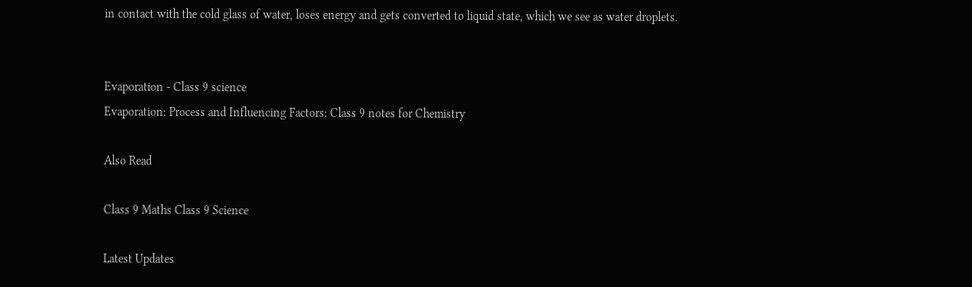in contact with the cold glass of water, loses energy and gets converted to liquid state, which we see as water droplets.


Evaporation - Class 9 science
Evaporation: Process and Influencing Factors: Class 9 notes for Chemistry

Also Read

Class 9 Maths Class 9 Science

Latest Updates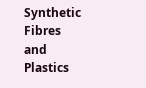Synthetic Fibres and Plastics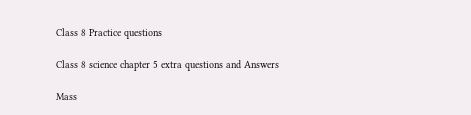Class 8 Practice questions

Class 8 science chapter 5 extra questions and Answers

Mass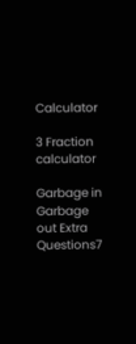Calculator

3 Fraction calculator

Garbage in Garbage out Extra Questions7